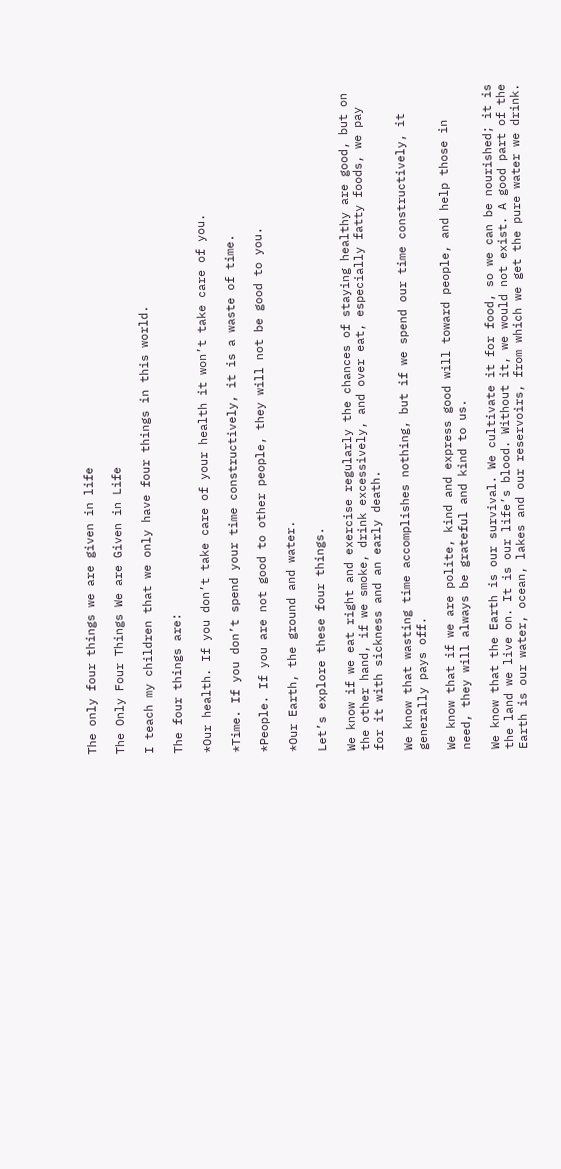The only four things we are given in life

The Only Four Things We are Given in Life

I teach my children that we only have four things in this world.

The four things are:

*Our health. If you don’t take care of your health it won’t take care of you.

*Time. If you don’t spend your time constructively, it is a waste of time.

*People. If you are not good to other people, they will not be good to you.

*Our Earth, the ground and water.

Let’s explore these four things.

We know if we eat right and exercise regularly the chances of staying healthy are good, but on the other hand, if we smoke, drink excessively, and over eat, especially fatty foods, we pay for it with sickness and an early death.

We know that wasting time accomplishes nothing, but if we spend our time constructively, it generally pays off.

We know that if we are polite, kind and express good will toward people, and help those in need, they will always be grateful and kind to us.

We know that the Earth is our survival. We cultivate it for food, so we can be nourished; it is the land we live on. It is our life’s blood. Without it, we would not exist. A good part of the Earth is our water, ocean, lakes and our reservoirs, from which we get the pure water we drink.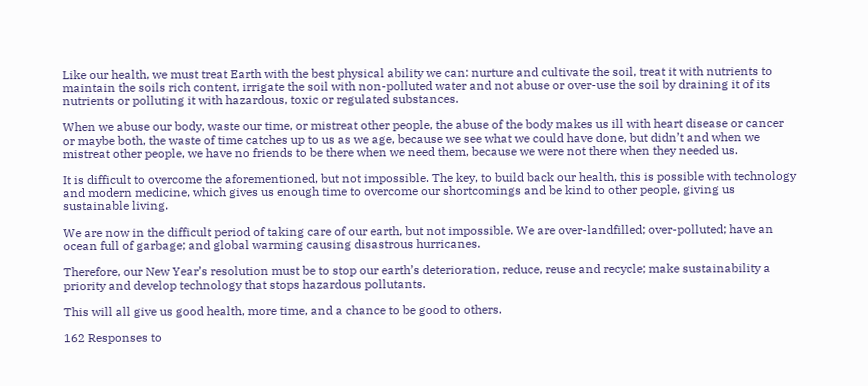Like our health, we must treat Earth with the best physical ability we can: nurture and cultivate the soil, treat it with nutrients to maintain the soils rich content, irrigate the soil with non-polluted water and not abuse or over-use the soil by draining it of its nutrients or polluting it with hazardous, toxic or regulated substances.

When we abuse our body, waste our time, or mistreat other people, the abuse of the body makes us ill with heart disease or cancer or maybe both, the waste of time catches up to us as we age, because we see what we could have done, but didn’t and when we mistreat other people, we have no friends to be there when we need them, because we were not there when they needed us.

It is difficult to overcome the aforementioned, but not impossible. The key, to build back our health, this is possible with technology and modern medicine, which gives us enough time to overcome our shortcomings and be kind to other people, giving us sustainable living.

We are now in the difficult period of taking care of our earth, but not impossible. We are over-landfilled; over-polluted; have an ocean full of garbage; and global warming causing disastrous hurricanes.

Therefore, our New Year’s resolution must be to stop our earth’s deterioration, reduce, reuse and recycle; make sustainability a priority and develop technology that stops hazardous pollutants.

This will all give us good health, more time, and a chance to be good to others.

162 Responses to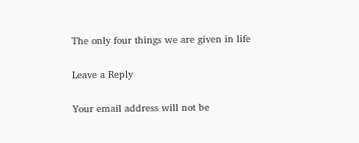The only four things we are given in life

Leave a Reply

Your email address will not be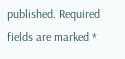published. Required fields are marked *